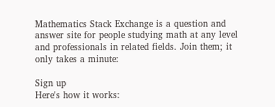Mathematics Stack Exchange is a question and answer site for people studying math at any level and professionals in related fields. Join them; it only takes a minute:

Sign up
Here's how it works: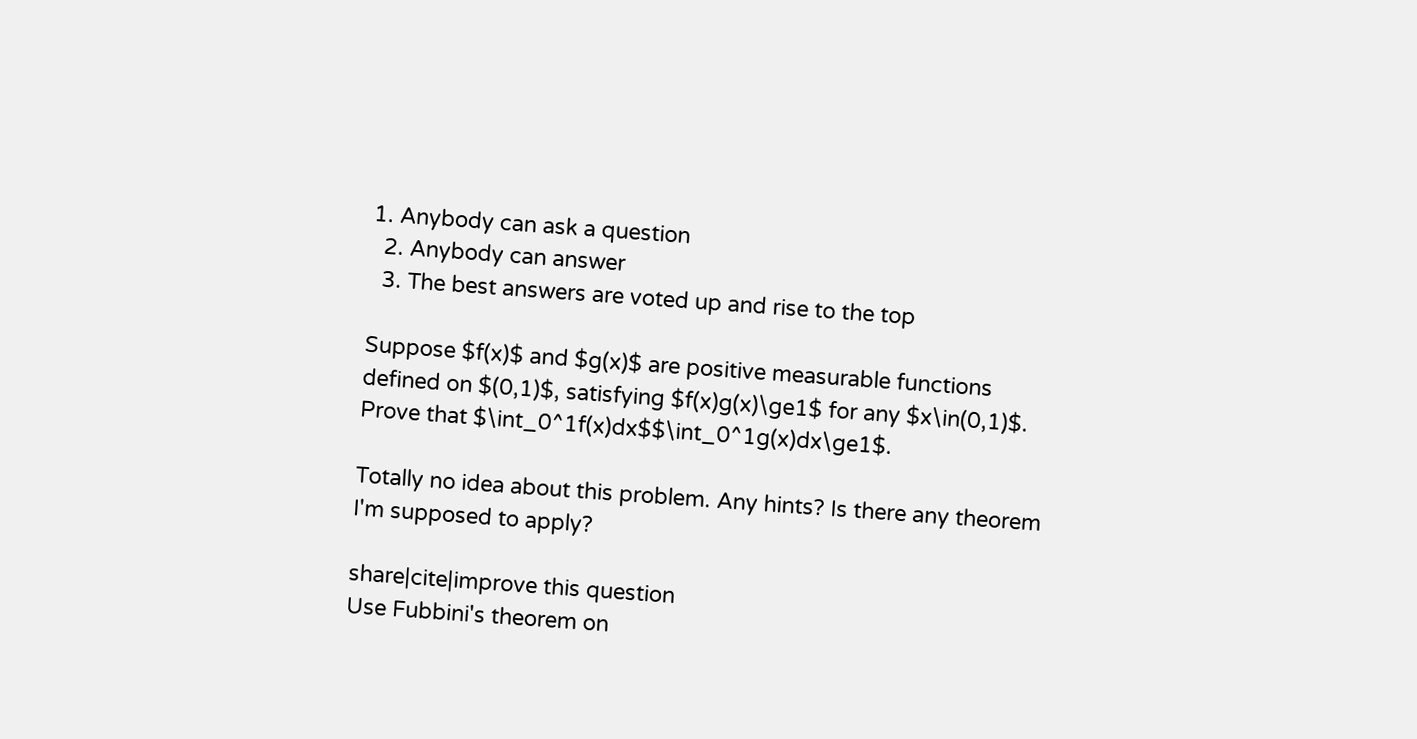1. Anybody can ask a question
  2. Anybody can answer
  3. The best answers are voted up and rise to the top

Suppose $f(x)$ and $g(x)$ are positive measurable functions defined on $(0,1)$, satisfying $f(x)g(x)\ge1$ for any $x\in(0,1)$. Prove that $\int_0^1f(x)dx$$\int_0^1g(x)dx\ge1$.

Totally no idea about this problem. Any hints? Is there any theorem I'm supposed to apply?

share|cite|improve this question
Use Fubbini's theorem on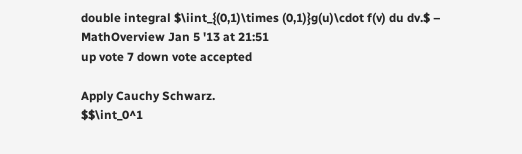double integral $\iint_{(0,1)\times (0,1)}g(u)\cdot f(v) du dv.$ – MathOverview Jan 5 '13 at 21:51
up vote 7 down vote accepted

Apply Cauchy Schwarz.
$$\int_0^1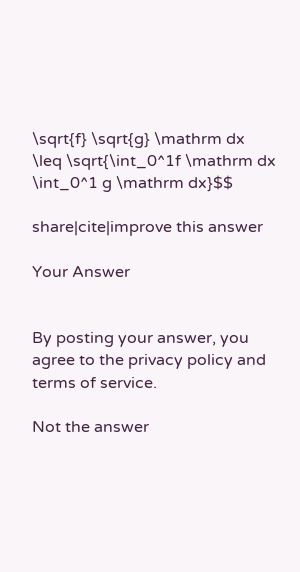\sqrt{f} \sqrt{g} \mathrm dx \leq \sqrt{\int_0^1f \mathrm dx \int_0^1 g \mathrm dx}$$

share|cite|improve this answer

Your Answer


By posting your answer, you agree to the privacy policy and terms of service.

Not the answer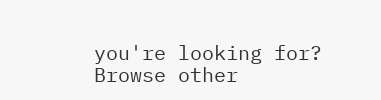you're looking for? Browse other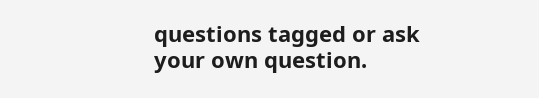questions tagged or ask your own question.